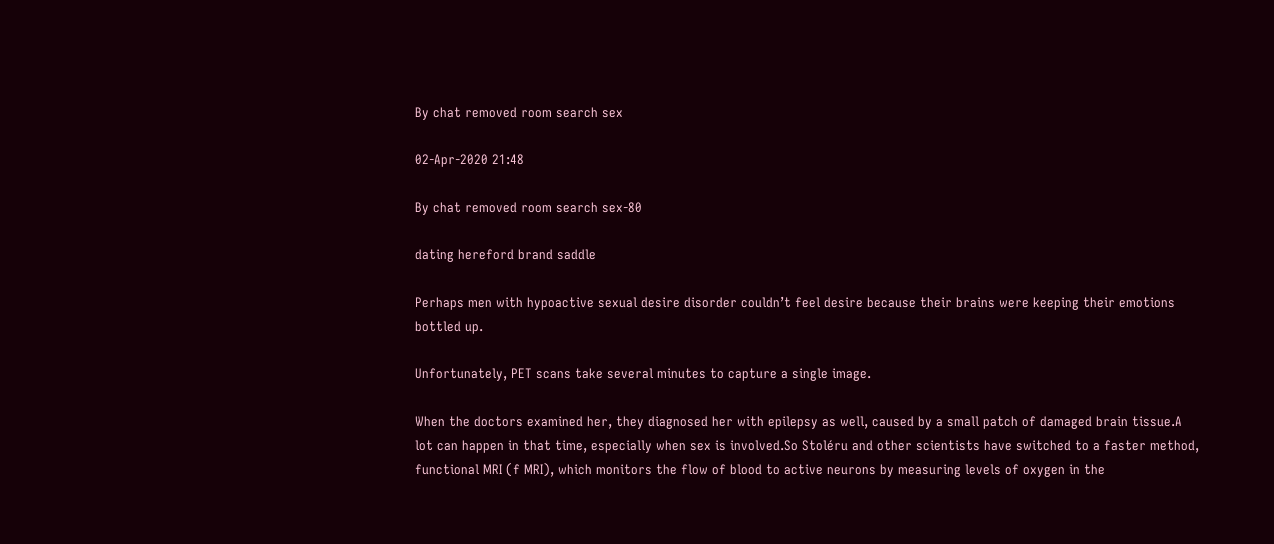By chat removed room search sex

02-Apr-2020 21:48

By chat removed room search sex-80

dating hereford brand saddle

Perhaps men with hypoactive sexual desire disorder couldn’t feel desire because their brains were keeping their emotions bottled up.

Unfortunately, PET scans take several minutes to capture a single image.

When the doctors examined her, they diagnosed her with epilepsy as well, caused by a small patch of damaged brain tissue.A lot can happen in that time, especially when sex is involved.So Stoléru and other scientists have switched to a faster method, functional MRI (f MRI), which monitors the flow of blood to active neurons by measuring levels of oxygen in the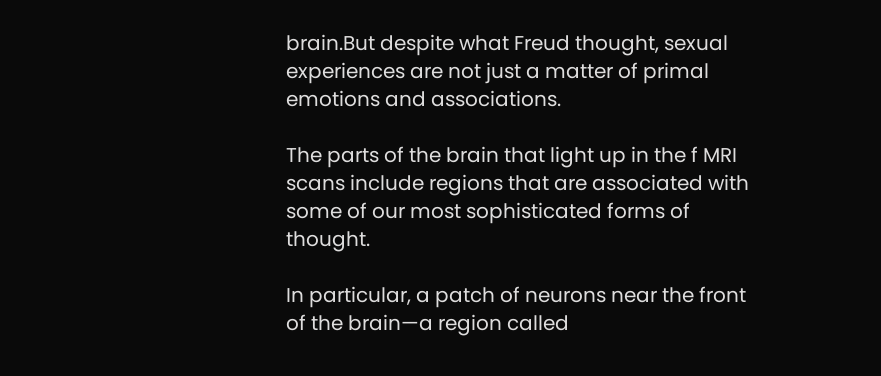brain.But despite what Freud thought, sexual experiences are not just a matter of primal emotions and associations.

The parts of the brain that light up in the f MRI scans include regions that are associated with some of our most sophisticated forms of thought.

In particular, a patch of neurons near the front of the brain—a region called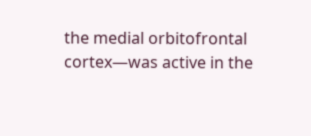the medial orbitofrontal cortex—was active in the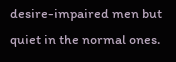desire-impaired men but quiet in the normal ones.